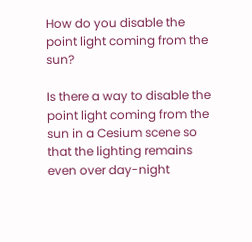How do you disable the point light coming from the sun?

Is there a way to disable the point light coming from the sun in a Cesium scene so that the lighting remains even over day-night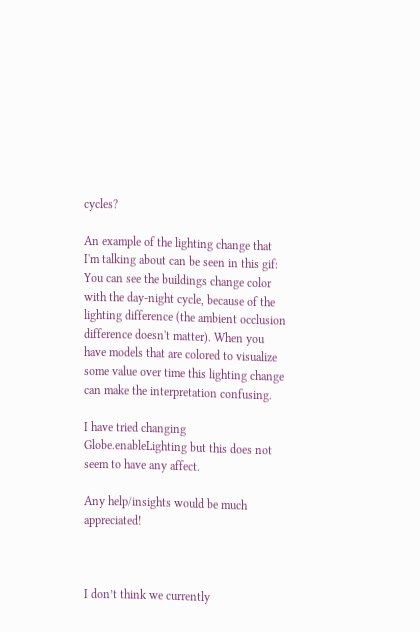cycles?

An example of the lighting change that I'm talking about can be seen in this gif: You can see the buildings change color with the day-night cycle, because of the lighting difference (the ambient occlusion difference doesn't matter). When you have models that are colored to visualize some value over time this lighting change can make the interpretation confusing.

I have tried changing Globe.enableLighting but this does not seem to have any affect.

Any help/insights would be much appreciated!



I don’t think we currently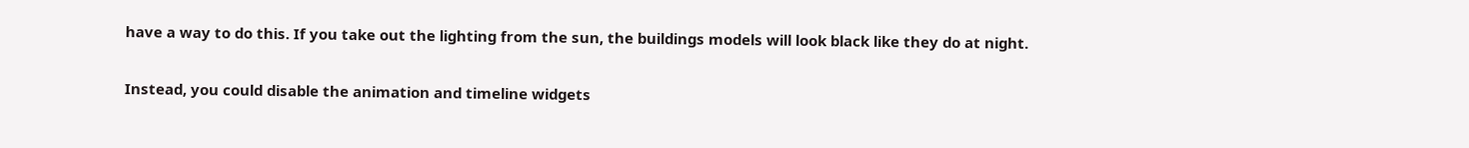have a way to do this. If you take out the lighting from the sun, the buildings models will look black like they do at night.

Instead, you could disable the animation and timeline widgets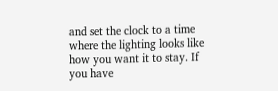and set the clock to a time where the lighting looks like how you want it to stay. If you have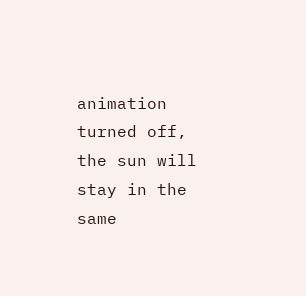animation turned off, the sun will stay in the same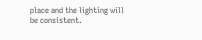place and the lighting will be consistent.